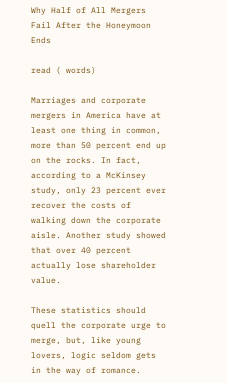Why Half of All Mergers Fail After the Honeymoon Ends

read ( words)

Marriages and corporate mergers in America have at least one thing in common, more than 50 percent end up on the rocks. In fact, according to a McKinsey study, only 23 percent ever recover the costs of walking down the corporate aisle. Another study showed that over 40 percent actually lose shareholder value.

These statistics should quell the corporate urge to merge, but, like young lovers, logic seldom gets in the way of romance.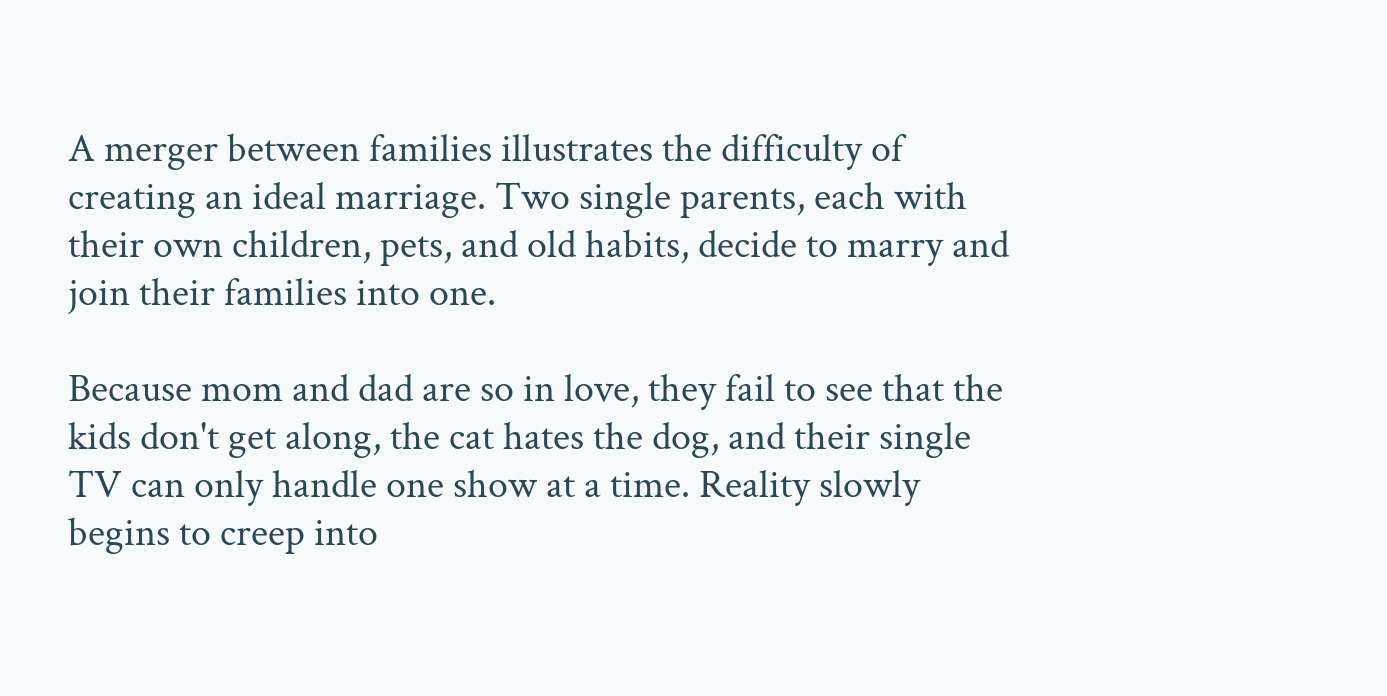A merger between families illustrates the difficulty of creating an ideal marriage. Two single parents, each with their own children, pets, and old habits, decide to marry and join their families into one.

Because mom and dad are so in love, they fail to see that the kids don't get along, the cat hates the dog, and their single TV can only handle one show at a time. Reality slowly begins to creep into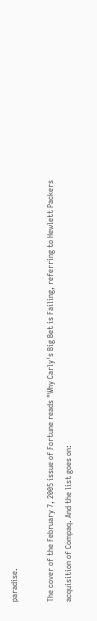paradise.

The cover of the February 7, 2005 issue of Fortune reads "Why Carly's Big Bet is Failing, referring to Hewlett Packers acquisition of Compaq. And the list goes on: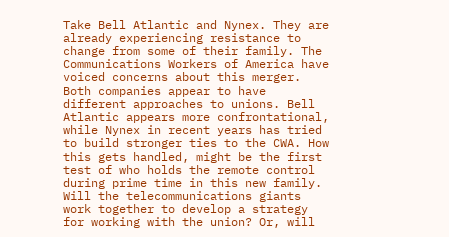Take Bell Atlantic and Nynex. They are already experiencing resistance to change from some of their family. The Communications Workers of America have voiced concerns about this merger. Both companies appear to have different approaches to unions. Bell Atlantic appears more confrontational, while Nynex in recent years has tried to build stronger ties to the CWA. How this gets handled, might be the first test of who holds the remote control during prime time in this new family. Will the telecommunications giants work together to develop a strategy for working with the union? Or, will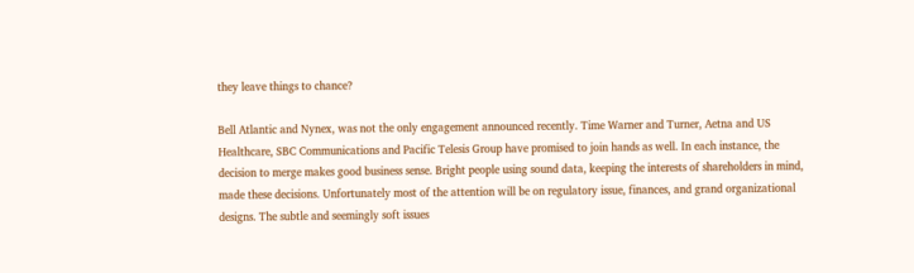they leave things to chance?

Bell Atlantic and Nynex, was not the only engagement announced recently. Time Warner and Turner, Aetna and US Healthcare, SBC Communications and Pacific Telesis Group have promised to join hands as well. In each instance, the decision to merge makes good business sense. Bright people using sound data, keeping the interests of shareholders in mind, made these decisions. Unfortunately most of the attention will be on regulatory issue, finances, and grand organizational designs. The subtle and seemingly soft issues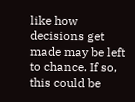like how decisions get made may be left to chance. If so, this could be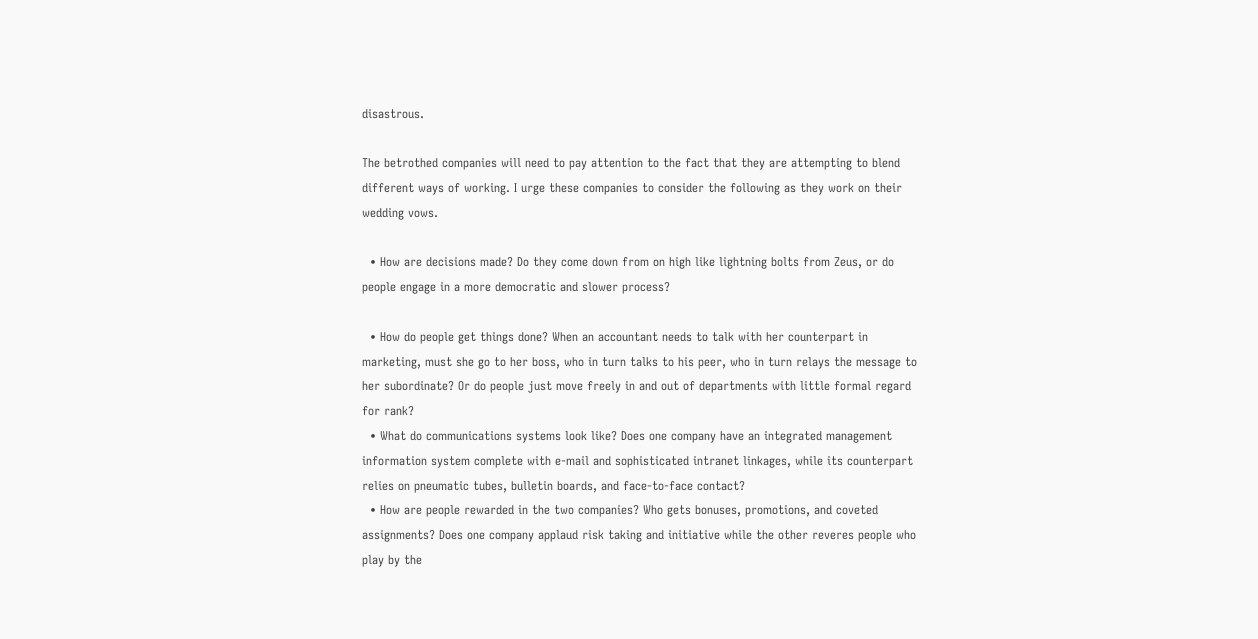disastrous.

The betrothed companies will need to pay attention to the fact that they are attempting to blend different ways of working. I urge these companies to consider the following as they work on their wedding vows.

  • How are decisions made? Do they come down from on high like lightning bolts from Zeus, or do people engage in a more democratic and slower process?

  • How do people get things done? When an accountant needs to talk with her counterpart in marketing, must she go to her boss, who in turn talks to his peer, who in turn relays the message to her subordinate? Or do people just move freely in and out of departments with little formal regard for rank?
  • What do communications systems look like? Does one company have an integrated management information system complete with e-mail and sophisticated intranet linkages, while its counterpart relies on pneumatic tubes, bulletin boards, and face-to-face contact?
  • How are people rewarded in the two companies? Who gets bonuses, promotions, and coveted assignments? Does one company applaud risk taking and initiative while the other reveres people who play by the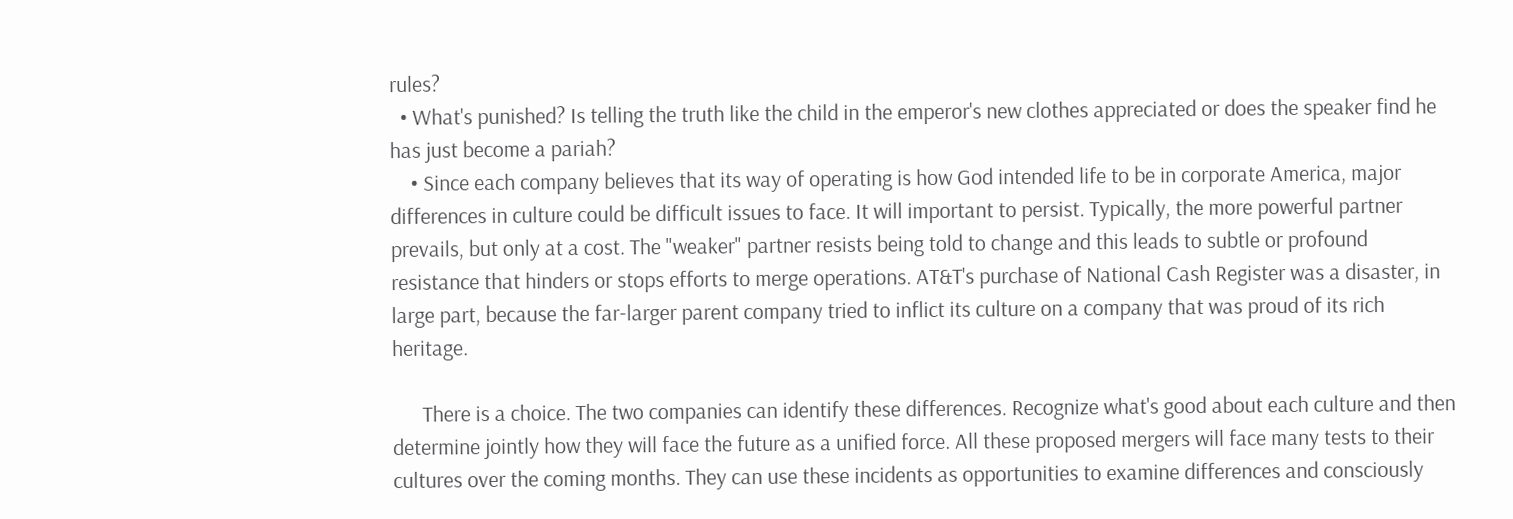rules?
  • What's punished? Is telling the truth like the child in the emperor's new clothes appreciated or does the speaker find he has just become a pariah?
    • Since each company believes that its way of operating is how God intended life to be in corporate America, major differences in culture could be difficult issues to face. It will important to persist. Typically, the more powerful partner prevails, but only at a cost. The "weaker" partner resists being told to change and this leads to subtle or profound resistance that hinders or stops efforts to merge operations. AT&T's purchase of National Cash Register was a disaster, in large part, because the far-larger parent company tried to inflict its culture on a company that was proud of its rich heritage.

      There is a choice. The two companies can identify these differences. Recognize what's good about each culture and then determine jointly how they will face the future as a unified force. All these proposed mergers will face many tests to their cultures over the coming months. They can use these incidents as opportunities to examine differences and consciously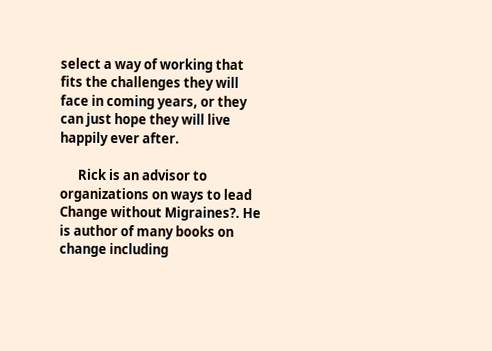select a way of working that fits the challenges they will face in coming years, or they can just hope they will live happily ever after.

      Rick is an advisor to organizations on ways to lead Change without Migraines?. He is author of many books on change including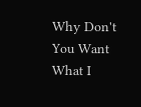Why Don't You Want What I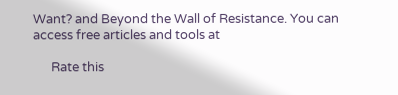Want? and Beyond the Wall of Resistance. You can access free articles and tools at

      Rate this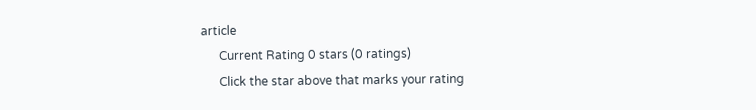article
      Current Rating 0 stars (0 ratings)
      Click the star above that marks your rating